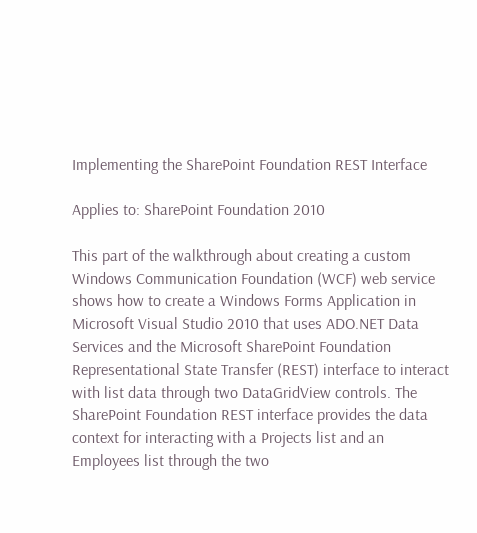Implementing the SharePoint Foundation REST Interface

Applies to: SharePoint Foundation 2010

This part of the walkthrough about creating a custom Windows Communication Foundation (WCF) web service shows how to create a Windows Forms Application in Microsoft Visual Studio 2010 that uses ADO.NET Data Services and the Microsoft SharePoint Foundation Representational State Transfer (REST) interface to interact with list data through two DataGridView controls. The SharePoint Foundation REST interface provides the data context for interacting with a Projects list and an Employees list through the two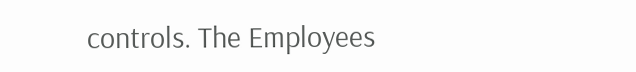controls. The Employees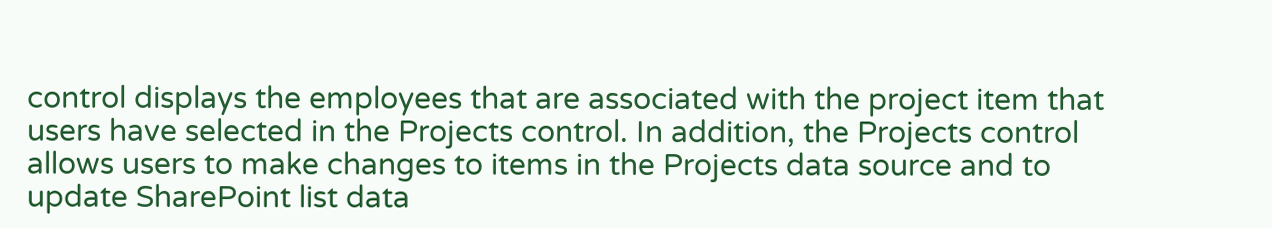control displays the employees that are associated with the project item that users have selected in the Projects control. In addition, the Projects control allows users to make changes to items in the Projects data source and to update SharePoint list data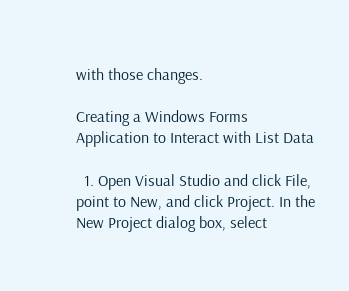with those changes.

Creating a Windows Forms Application to Interact with List Data

  1. Open Visual Studio and click File, point to New, and click Project. In the New Project dialog box, select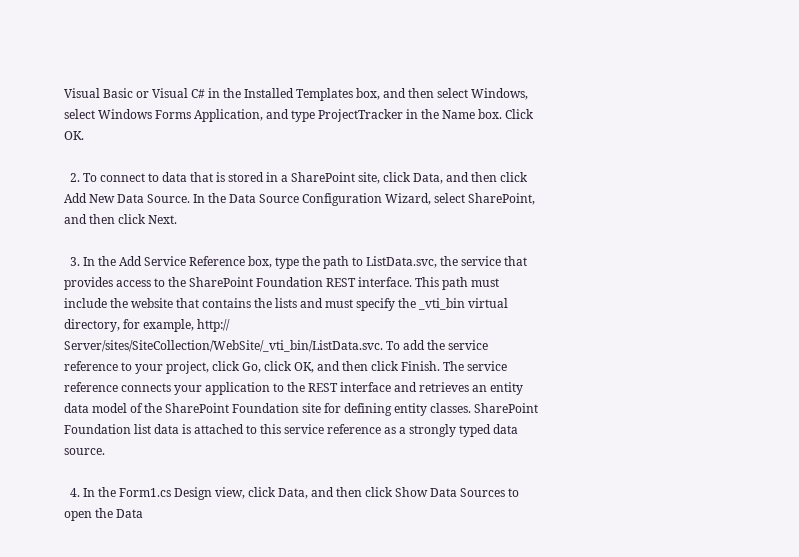Visual Basic or Visual C# in the Installed Templates box, and then select Windows, select Windows Forms Application, and type ProjectTracker in the Name box. Click OK.

  2. To connect to data that is stored in a SharePoint site, click Data, and then click Add New Data Source. In the Data Source Configuration Wizard, select SharePoint, and then click Next.

  3. In the Add Service Reference box, type the path to ListData.svc, the service that provides access to the SharePoint Foundation REST interface. This path must include the website that contains the lists and must specify the _vti_bin virtual directory, for example, http:// Server/sites/SiteCollection/WebSite/_vti_bin/ListData.svc. To add the service reference to your project, click Go, click OK, and then click Finish. The service reference connects your application to the REST interface and retrieves an entity data model of the SharePoint Foundation site for defining entity classes. SharePoint Foundation list data is attached to this service reference as a strongly typed data source.

  4. In the Form1.cs Design view, click Data, and then click Show Data Sources to open the Data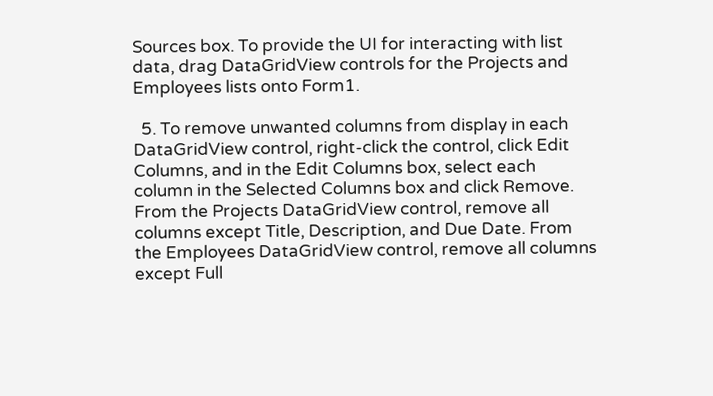Sources box. To provide the UI for interacting with list data, drag DataGridView controls for the Projects and Employees lists onto Form1.

  5. To remove unwanted columns from display in each DataGridView control, right-click the control, click Edit Columns, and in the Edit Columns box, select each column in the Selected Columns box and click Remove. From the Projects DataGridView control, remove all columns except Title, Description, and Due Date. From the Employees DataGridView control, remove all columns except Full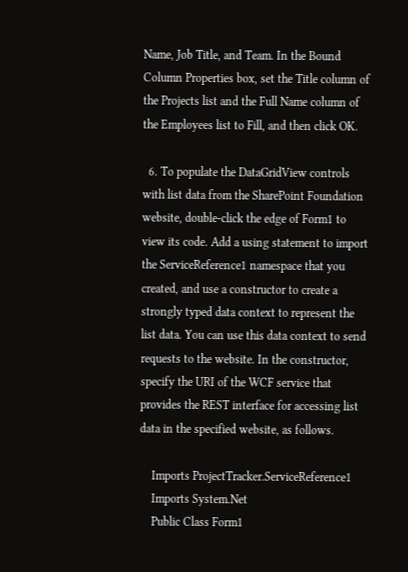Name, Job Title, and Team. In the Bound Column Properties box, set the Title column of the Projects list and the Full Name column of the Employees list to Fill, and then click OK.

  6. To populate the DataGridView controls with list data from the SharePoint Foundation website, double-click the edge of Form1 to view its code. Add a using statement to import the ServiceReference1 namespace that you created, and use a constructor to create a strongly typed data context to represent the list data. You can use this data context to send requests to the website. In the constructor, specify the URI of the WCF service that provides the REST interface for accessing list data in the specified website, as follows.

    Imports ProjectTracker.ServiceReference1
    Imports System.Net
    Public Class Form1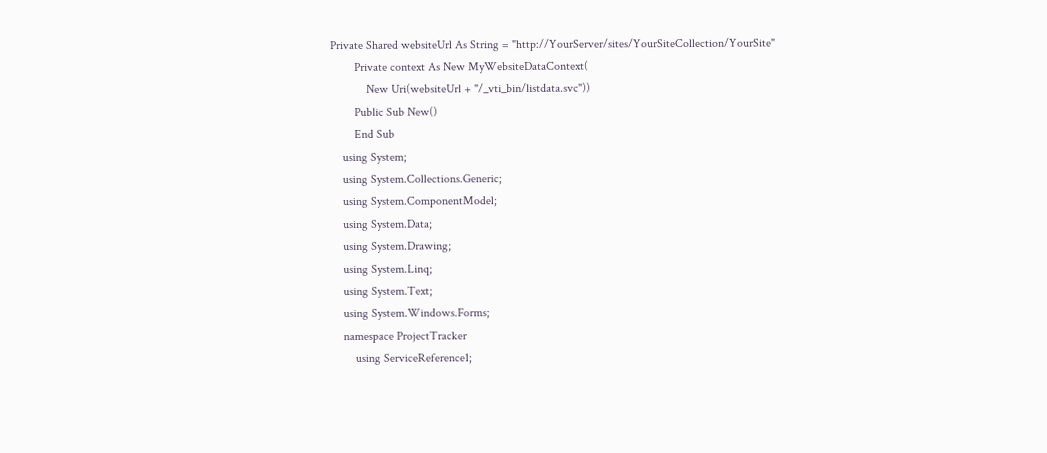Private Shared websiteUrl As String = "http://YourServer/sites/YourSiteCollection/YourSite"
        Private context As New MyWebsiteDataContext(
            New Uri(websiteUrl + "/_vti_bin/listdata.svc"))
        Public Sub New()
        End Sub
    using System;
    using System.Collections.Generic;
    using System.ComponentModel;
    using System.Data;
    using System.Drawing;
    using System.Linq;
    using System.Text;
    using System.Windows.Forms;
    namespace ProjectTracker
        using ServiceReference1;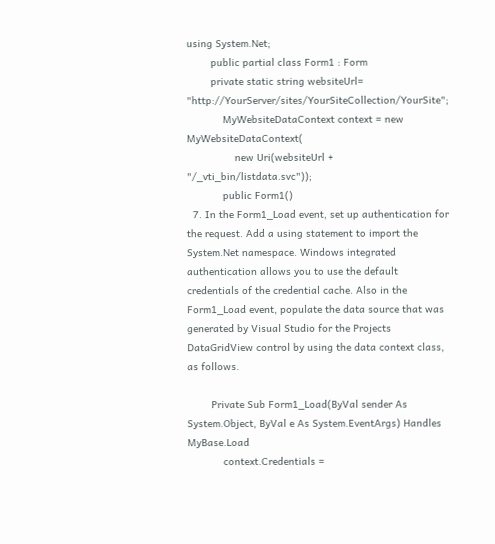using System.Net;
        public partial class Form1 : Form
        private static string websiteUrl= "http://YourServer/sites/YourSiteCollection/YourSite";
            MyWebsiteDataContext context = new MyWebsiteDataContext(
                new Uri(websiteUrl + "/_vti_bin/listdata.svc"));
            public Form1()
  7. In the Form1_Load event, set up authentication for the request. Add a using statement to import the System.Net namespace. Windows integrated authentication allows you to use the default credentials of the credential cache. Also in the Form1_Load event, populate the data source that was generated by Visual Studio for the Projects DataGridView control by using the data context class, as follows.

        Private Sub Form1_Load(ByVal sender As System.Object, ByVal e As System.EventArgs) Handles MyBase.Load
            context.Credentials =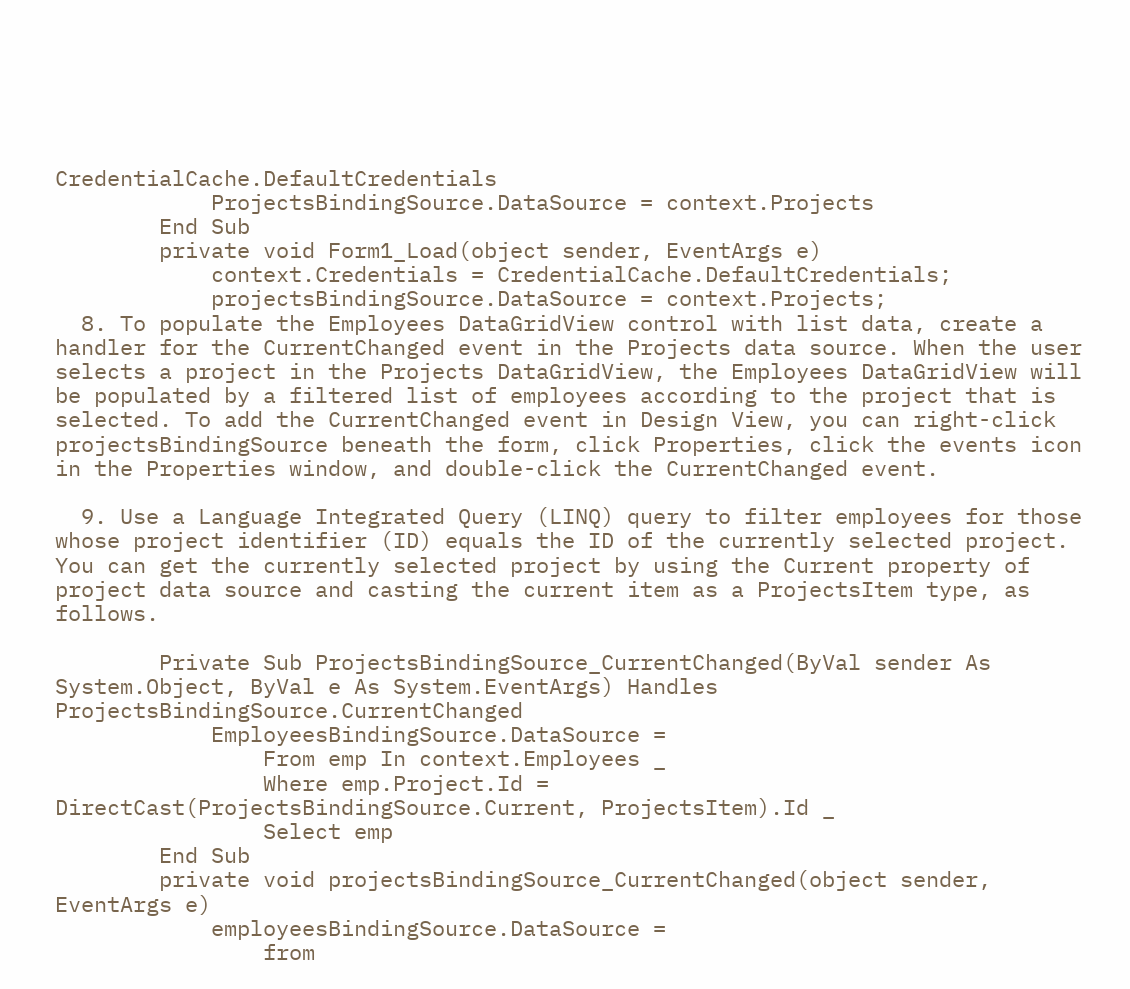CredentialCache.DefaultCredentials
            ProjectsBindingSource.DataSource = context.Projects
        End Sub
        private void Form1_Load(object sender, EventArgs e)
            context.Credentials = CredentialCache.DefaultCredentials;
            projectsBindingSource.DataSource = context.Projects;
  8. To populate the Employees DataGridView control with list data, create a handler for the CurrentChanged event in the Projects data source. When the user selects a project in the Projects DataGridView, the Employees DataGridView will be populated by a filtered list of employees according to the project that is selected. To add the CurrentChanged event in Design View, you can right-click projectsBindingSource beneath the form, click Properties, click the events icon in the Properties window, and double-click the CurrentChanged event.

  9. Use a Language Integrated Query (LINQ) query to filter employees for those whose project identifier (ID) equals the ID of the currently selected project. You can get the currently selected project by using the Current property of project data source and casting the current item as a ProjectsItem type, as follows.

        Private Sub ProjectsBindingSource_CurrentChanged(ByVal sender As System.Object, ByVal e As System.EventArgs) Handles ProjectsBindingSource.CurrentChanged
            EmployeesBindingSource.DataSource =
                From emp In context.Employees _
                Where emp.Project.Id = DirectCast(ProjectsBindingSource.Current, ProjectsItem).Id _
                Select emp
        End Sub
        private void projectsBindingSource_CurrentChanged(object sender, EventArgs e)
            employeesBindingSource.DataSource =
                from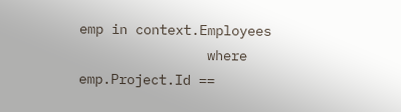emp in context.Employees
                where emp.Project.Id ==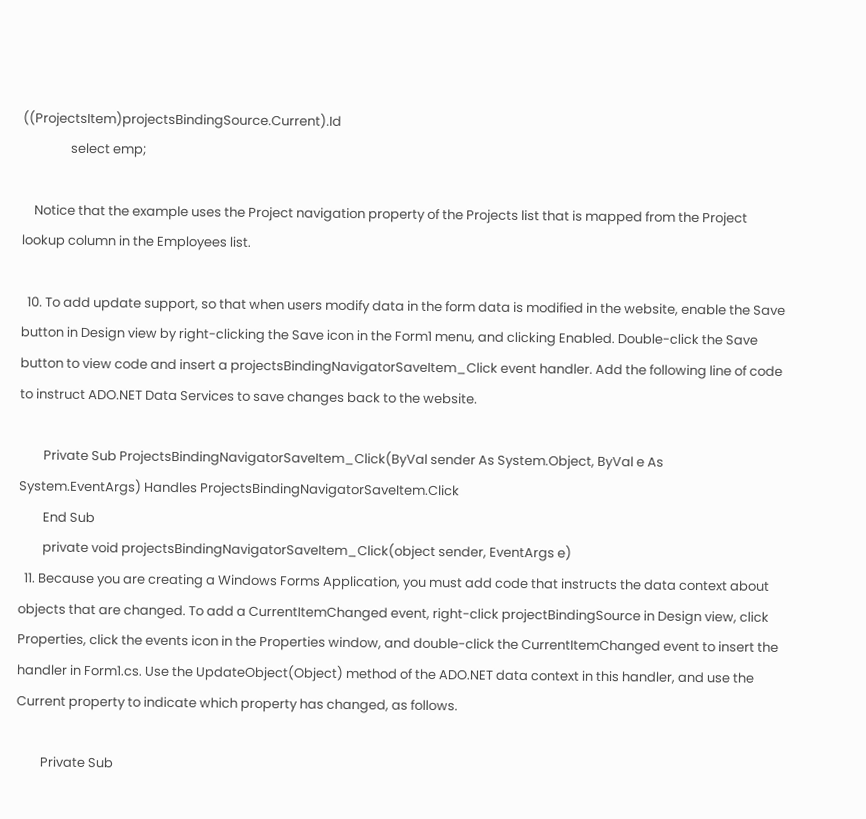((ProjectsItem)projectsBindingSource.Current).Id
                select emp;

    Notice that the example uses the Project navigation property of the Projects list that is mapped from the Project lookup column in the Employees list.

  10. To add update support, so that when users modify data in the form data is modified in the website, enable the Save button in Design view by right-clicking the Save icon in the Form1 menu, and clicking Enabled. Double-click the Save button to view code and insert a projectsBindingNavigatorSaveItem_Click event handler. Add the following line of code to instruct ADO.NET Data Services to save changes back to the website.

        Private Sub ProjectsBindingNavigatorSaveItem_Click(ByVal sender As System.Object, ByVal e As System.EventArgs) Handles ProjectsBindingNavigatorSaveItem.Click
        End Sub
        private void projectsBindingNavigatorSaveItem_Click(object sender, EventArgs e)
  11. Because you are creating a Windows Forms Application, you must add code that instructs the data context about objects that are changed. To add a CurrentItemChanged event, right-click projectBindingSource in Design view, click Properties, click the events icon in the Properties window, and double-click the CurrentItemChanged event to insert the handler in Form1.cs. Use the UpdateObject(Object) method of the ADO.NET data context in this handler, and use the Current property to indicate which property has changed, as follows.

        Private Sub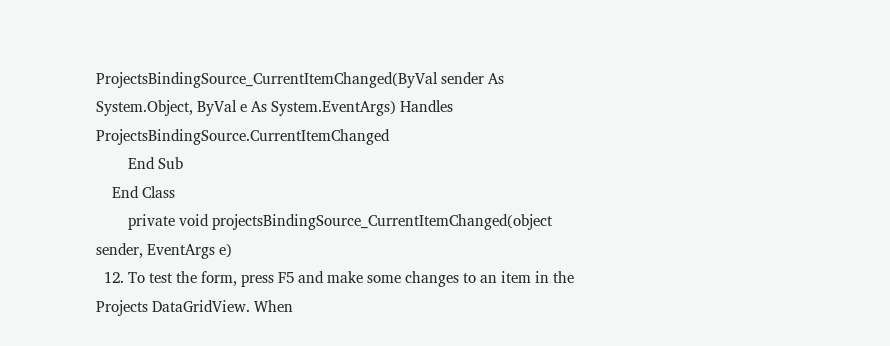ProjectsBindingSource_CurrentItemChanged(ByVal sender As System.Object, ByVal e As System.EventArgs) Handles ProjectsBindingSource.CurrentItemChanged
        End Sub
    End Class
        private void projectsBindingSource_CurrentItemChanged(object sender, EventArgs e)
  12. To test the form, press F5 and make some changes to an item in the Projects DataGridView. When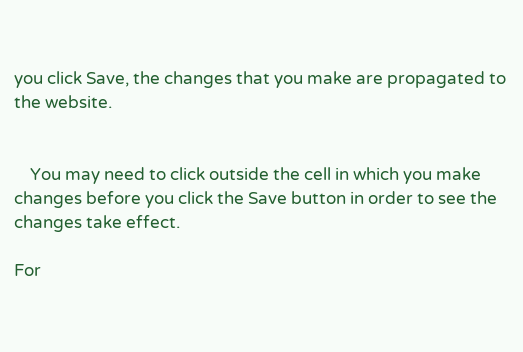you click Save, the changes that you make are propagated to the website.


    You may need to click outside the cell in which you make changes before you click the Save button in order to see the changes take effect.

For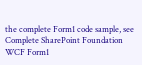the complete Form1 code sample, see Complete SharePoint Foundation WCF Form1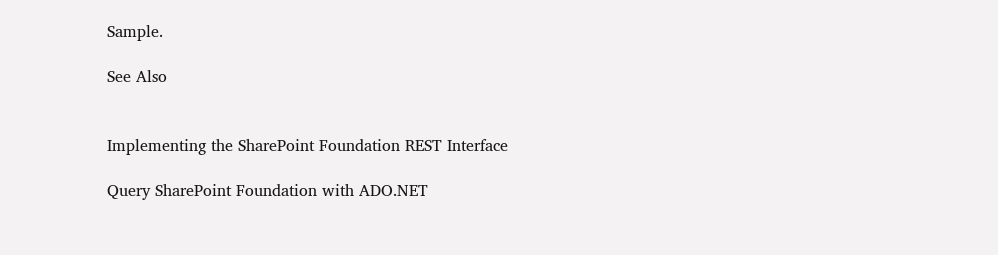Sample.

See Also


Implementing the SharePoint Foundation REST Interface

Query SharePoint Foundation with ADO.NET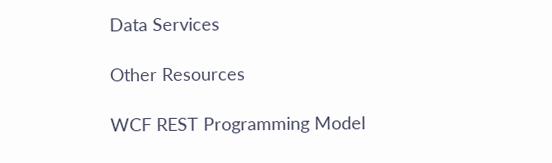Data Services

Other Resources

WCF REST Programming Model